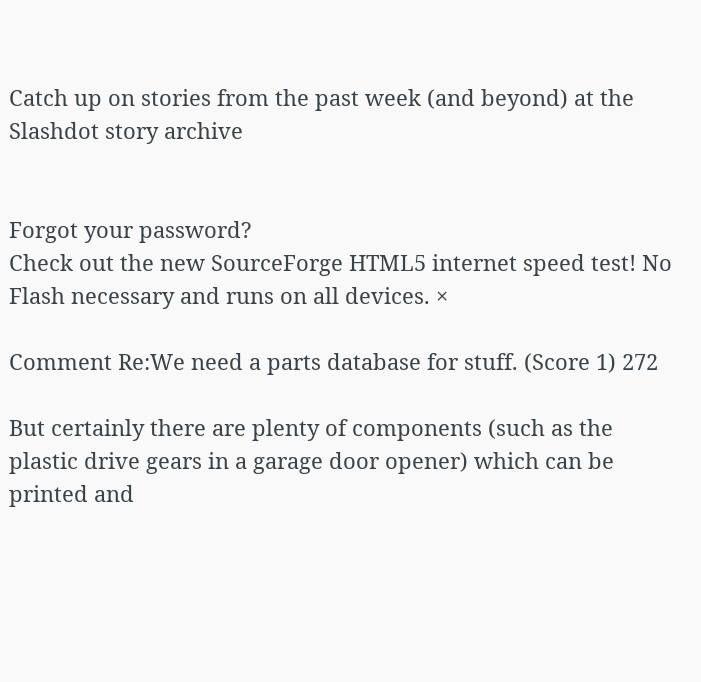Catch up on stories from the past week (and beyond) at the Slashdot story archive


Forgot your password?
Check out the new SourceForge HTML5 internet speed test! No Flash necessary and runs on all devices. ×

Comment Re:We need a parts database for stuff. (Score 1) 272

But certainly there are plenty of components (such as the plastic drive gears in a garage door opener) which can be printed and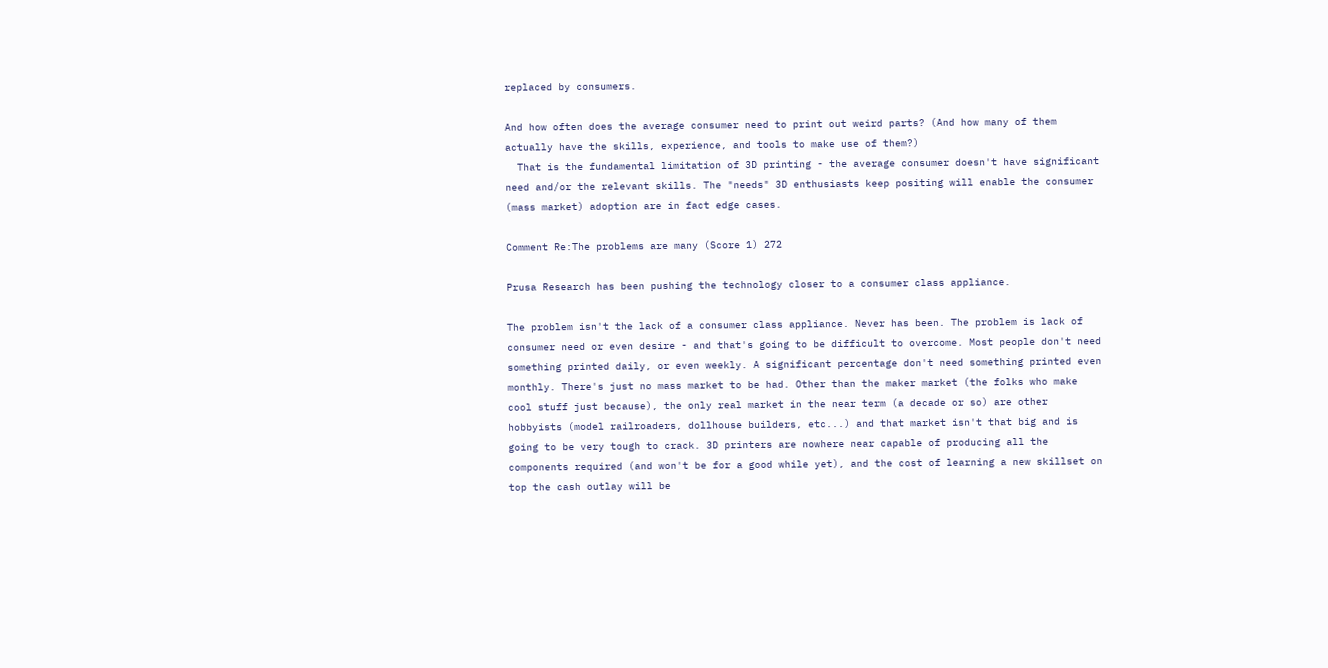replaced by consumers.

And how often does the average consumer need to print out weird parts? (And how many of them actually have the skills, experience, and tools to make use of them?)
  That is the fundamental limitation of 3D printing - the average consumer doesn't have significant need and/or the relevant skills. The "needs" 3D enthusiasts keep positing will enable the consumer (mass market) adoption are in fact edge cases.

Comment Re:The problems are many (Score 1) 272

Prusa Research has been pushing the technology closer to a consumer class appliance.

The problem isn't the lack of a consumer class appliance. Never has been. The problem is lack of consumer need or even desire - and that's going to be difficult to overcome. Most people don't need something printed daily, or even weekly. A significant percentage don't need something printed even monthly. There's just no mass market to be had. Other than the maker market (the folks who make cool stuff just because), the only real market in the near term (a decade or so) are other hobbyists (model railroaders, dollhouse builders, etc...) and that market isn't that big and is going to be very tough to crack. 3D printers are nowhere near capable of producing all the components required (and won't be for a good while yet), and the cost of learning a new skillset on top the cash outlay will be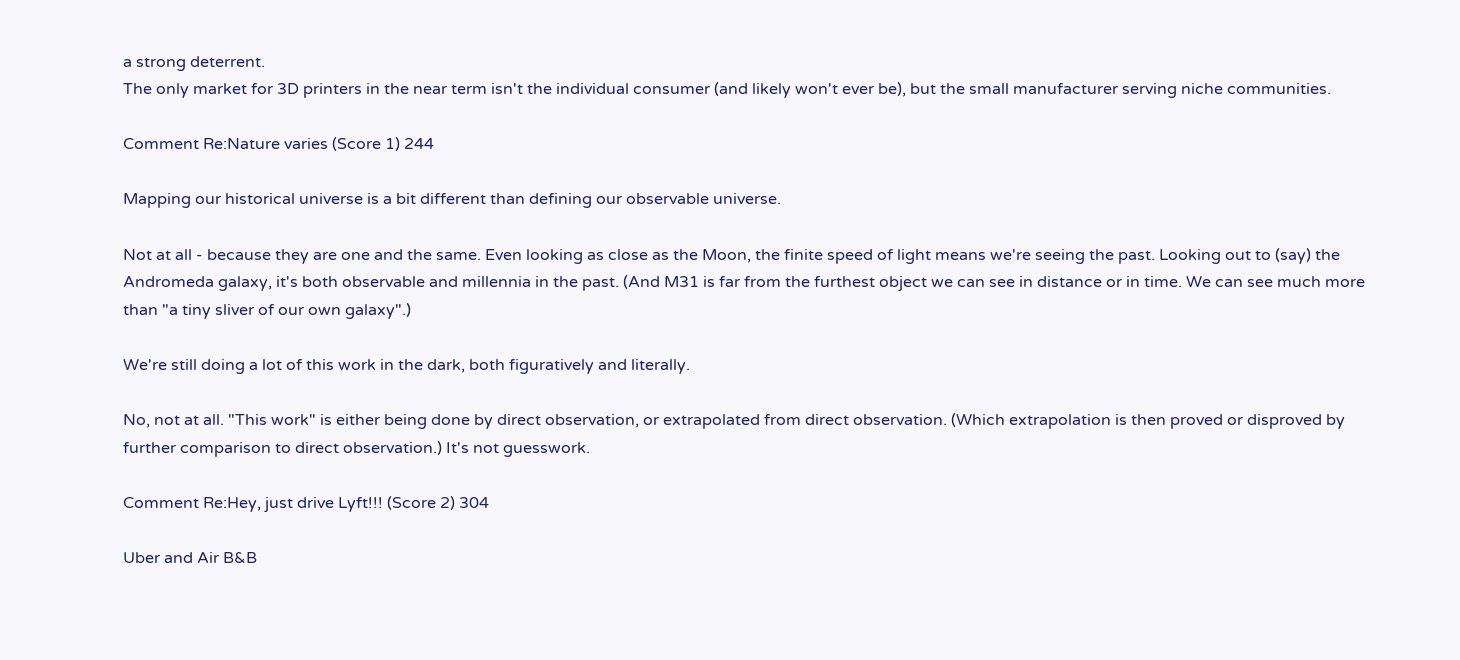a strong deterrent.
The only market for 3D printers in the near term isn't the individual consumer (and likely won't ever be), but the small manufacturer serving niche communities.

Comment Re:Nature varies (Score 1) 244

Mapping our historical universe is a bit different than defining our observable universe.

Not at all - because they are one and the same. Even looking as close as the Moon, the finite speed of light means we're seeing the past. Looking out to (say) the Andromeda galaxy, it's both observable and millennia in the past. (And M31 is far from the furthest object we can see in distance or in time. We can see much more than "a tiny sliver of our own galaxy".)

We're still doing a lot of this work in the dark, both figuratively and literally.

No, not at all. "This work" is either being done by direct observation, or extrapolated from direct observation. (Which extrapolation is then proved or disproved by further comparison to direct observation.) It's not guesswork.

Comment Re:Hey, just drive Lyft!!! (Score 2) 304

Uber and Air B&B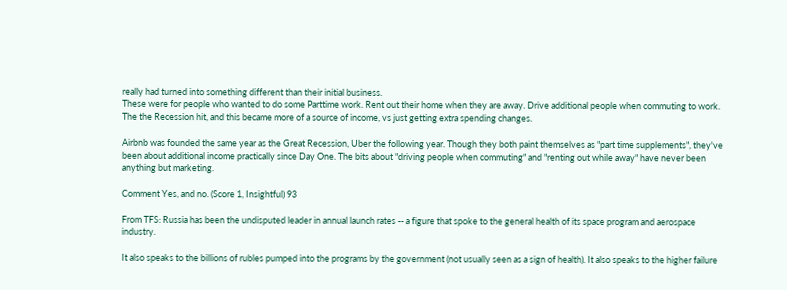really had turned into something different than their initial business.
These were for people who wanted to do some Parttime work. Rent out their home when they are away. Drive additional people when commuting to work. The the Recession hit, and this became more of a source of income, vs just getting extra spending changes.

Airbnb was founded the same year as the Great Recession, Uber the following year. Though they both paint themselves as "part time supplements", they've been about additional income practically since Day One. The bits about "driving people when commuting" and "renting out while away" have never been anything but marketing.

Comment Yes, and no. (Score 1, Insightful) 93

From TFS: Russia has been the undisputed leader in annual launch rates -- a figure that spoke to the general health of its space program and aerospace industry.

It also speaks to the billions of rubles pumped into the programs by the government (not usually seen as a sign of health). It also speaks to the higher failure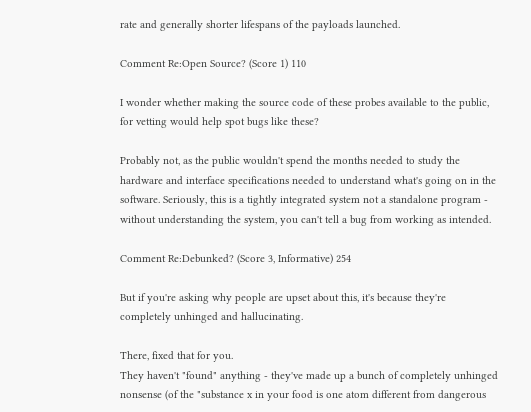rate and generally shorter lifespans of the payloads launched.

Comment Re:Open Source? (Score 1) 110

I wonder whether making the source code of these probes available to the public, for vetting would help spot bugs like these?

Probably not, as the public wouldn't spend the months needed to study the hardware and interface specifications needed to understand what's going on in the software. Seriously, this is a tightly integrated system not a standalone program - without understanding the system, you can't tell a bug from working as intended.

Comment Re:Debunked? (Score 3, Informative) 254

But if you're asking why people are upset about this, it's because they're completely unhinged and hallucinating.

There, fixed that for you.
They haven't "found" anything - they've made up a bunch of completely unhinged nonsense (of the "substance x in your food is one atom different from dangerous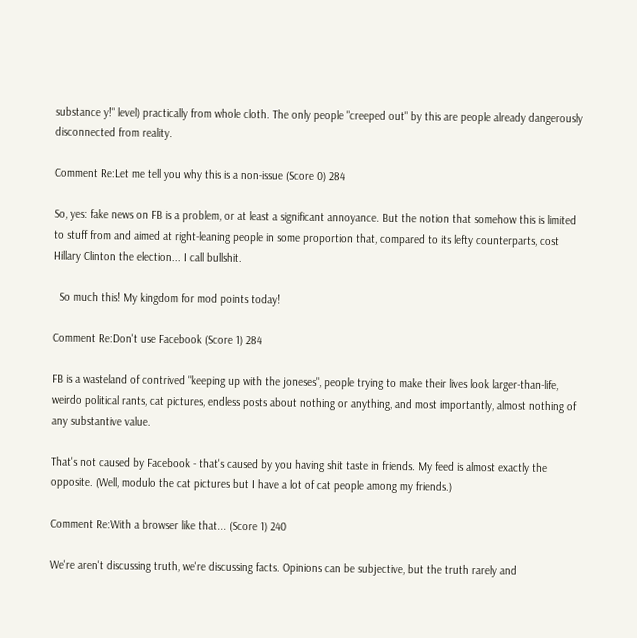substance y!" level) practically from whole cloth. The only people "creeped out" by this are people already dangerously disconnected from reality.

Comment Re:Let me tell you why this is a non-issue (Score 0) 284

So, yes: fake news on FB is a problem, or at least a significant annoyance. But the notion that somehow this is limited to stuff from and aimed at right-leaning people in some proportion that, compared to its lefty counterparts, cost Hillary Clinton the election... I call bullshit.

  So much this! My kingdom for mod points today!

Comment Re:Don't use Facebook (Score 1) 284

FB is a wasteland of contrived "keeping up with the joneses", people trying to make their lives look larger-than-life, weirdo political rants, cat pictures, endless posts about nothing or anything, and most importantly, almost nothing of any substantive value.

That's not caused by Facebook - that's caused by you having shit taste in friends. My feed is almost exactly the opposite. (Well, modulo the cat pictures but I have a lot of cat people among my friends.)

Comment Re:With a browser like that... (Score 1) 240

We're aren't discussing truth, we're discussing facts. Opinions can be subjective, but the truth rarely and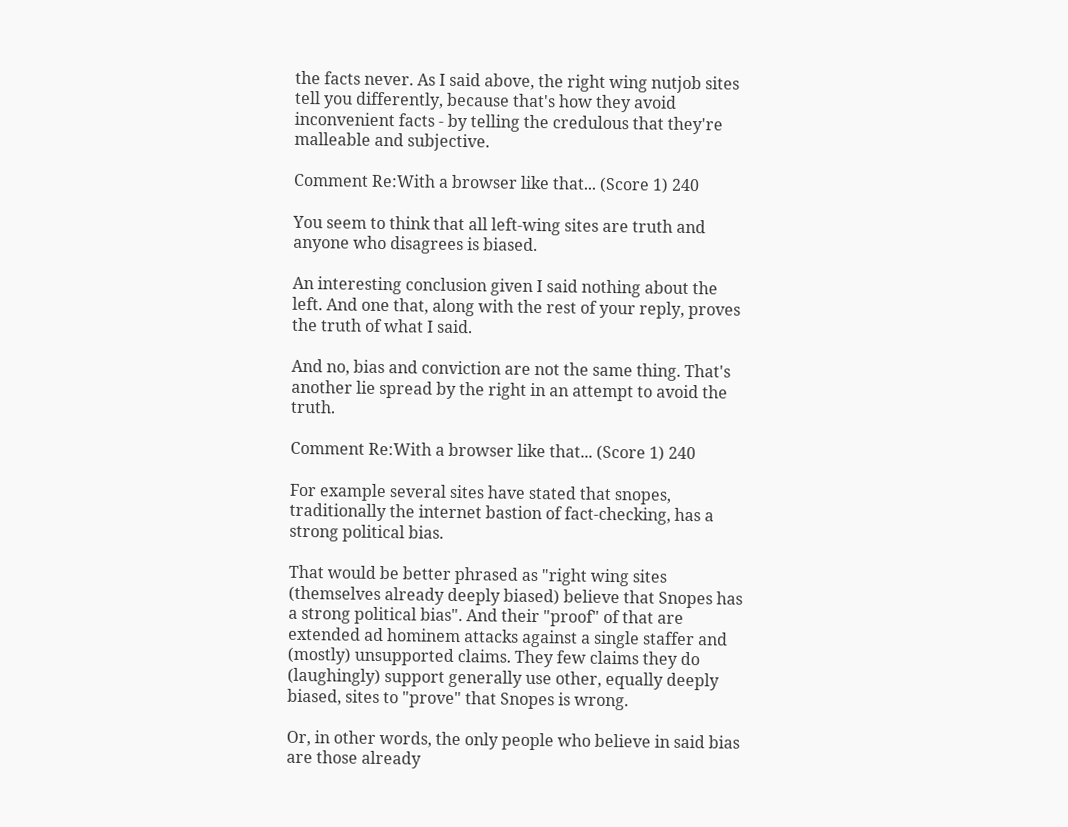the facts never. As I said above, the right wing nutjob sites tell you differently, because that's how they avoid inconvenient facts - by telling the credulous that they're malleable and subjective.

Comment Re:With a browser like that... (Score 1) 240

You seem to think that all left-wing sites are truth and anyone who disagrees is biased.

An interesting conclusion given I said nothing about the left. And one that, along with the rest of your reply, proves the truth of what I said.

And no, bias and conviction are not the same thing. That's another lie spread by the right in an attempt to avoid the truth.

Comment Re:With a browser like that... (Score 1) 240

For example several sites have stated that snopes, traditionally the internet bastion of fact-checking, has a strong political bias.

That would be better phrased as "right wing sites (themselves already deeply biased) believe that Snopes has a strong political bias". And their "proof" of that are extended ad hominem attacks against a single staffer and (mostly) unsupported claims. They few claims they do (laughingly) support generally use other, equally deeply biased, sites to "prove" that Snopes is wrong.

Or, in other words, the only people who believe in said bias are those already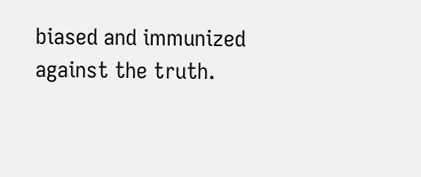biased and immunized against the truth.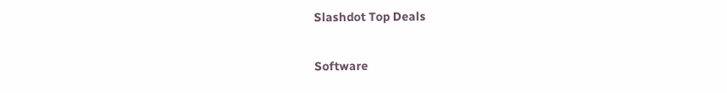Slashdot Top Deals

Software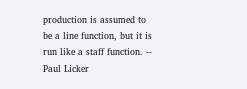production is assumed to be a line function, but it is run like a staff function. -- Paul Licker